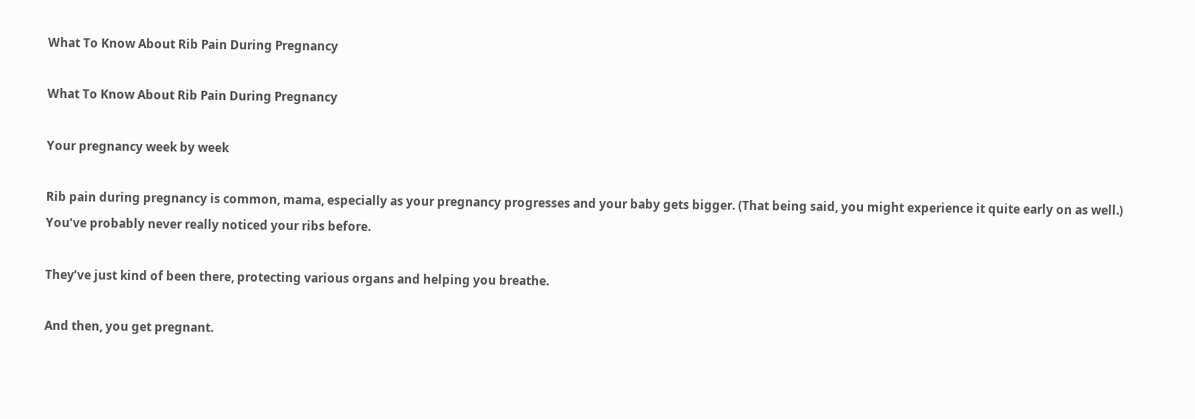What To Know About Rib Pain During Pregnancy

What To Know About Rib Pain During Pregnancy

Your pregnancy week by week

Rib pain during pregnancy is common, mama, especially as your pregnancy progresses and your baby gets bigger. (That being said, you might experience it quite early on as well.)
You’ve probably never really noticed your ribs before.

They’ve just kind of been there, protecting various organs and helping you breathe.

And then, you get pregnant.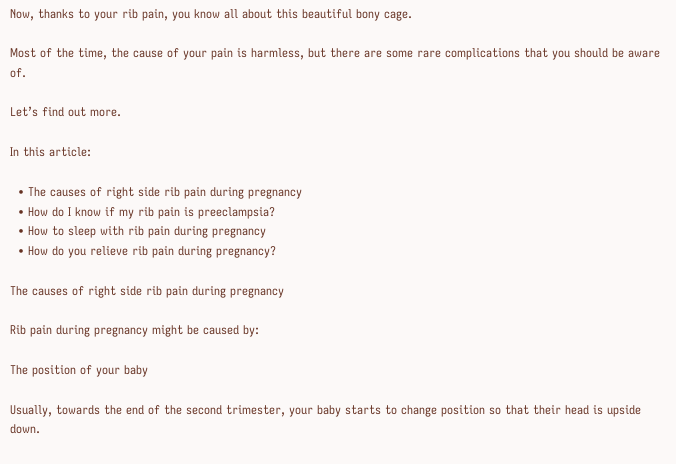Now, thanks to your rib pain, you know all about this beautiful bony cage.

Most of the time, the cause of your pain is harmless, but there are some rare complications that you should be aware of.

Let’s find out more.

In this article:

  • The causes of right side rib pain during pregnancy
  • How do I know if my rib pain is preeclampsia?
  • How to sleep with rib pain during pregnancy
  • How do you relieve rib pain during pregnancy?

The causes of right side rib pain during pregnancy

Rib pain during pregnancy might be caused by:

The position of your baby

Usually, towards the end of the second trimester, your baby starts to change position so that their head is upside down.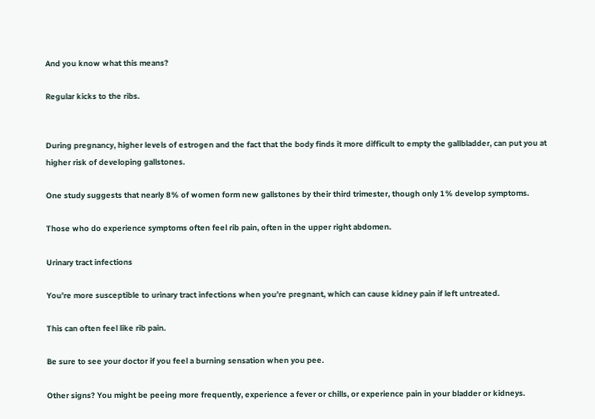And you know what this means?

Regular kicks to the ribs.


During pregnancy, higher levels of estrogen and the fact that the body finds it more difficult to empty the gallbladder, can put you at higher risk of developing gallstones.

One study suggests that nearly 8% of women form new gallstones by their third trimester, though only 1% develop symptoms.

Those who do experience symptoms often feel rib pain, often in the upper right abdomen.

Urinary tract infections

You’re more susceptible to urinary tract infections when you’re pregnant, which can cause kidney pain if left untreated.

This can often feel like rib pain.

Be sure to see your doctor if you feel a burning sensation when you pee.

Other signs? You might be peeing more frequently, experience a fever or chills, or experience pain in your bladder or kidneys.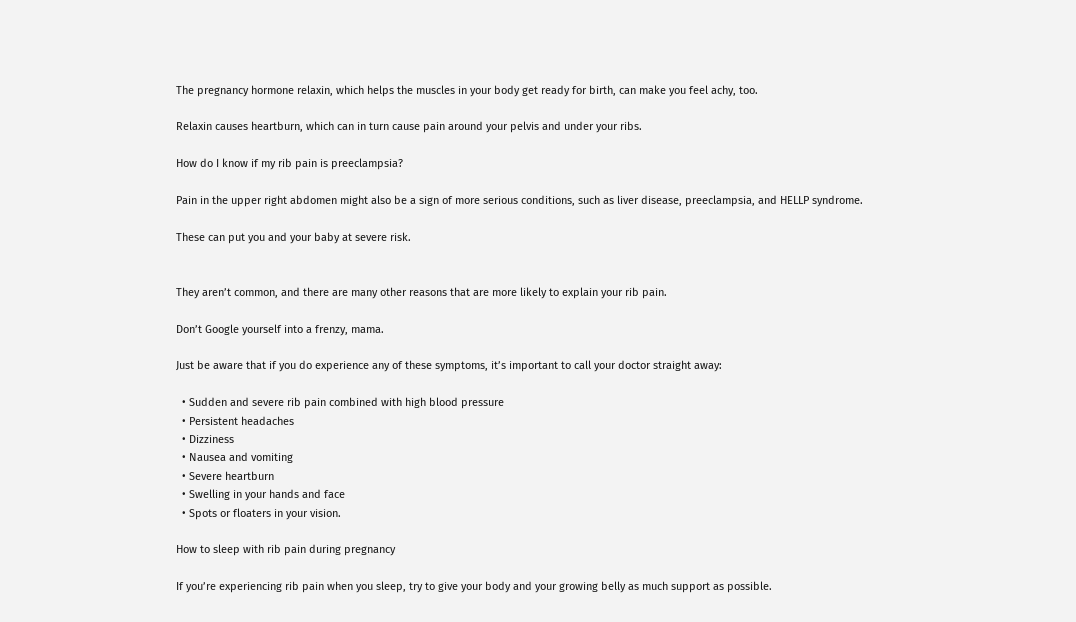The pregnancy hormone relaxin, which helps the muscles in your body get ready for birth, can make you feel achy, too.

Relaxin causes heartburn, which can in turn cause pain around your pelvis and under your ribs.

How do I know if my rib pain is preeclampsia?

Pain in the upper right abdomen might also be a sign of more serious conditions, such as liver disease, preeclampsia, and HELLP syndrome.

These can put you and your baby at severe risk.


They aren’t common, and there are many other reasons that are more likely to explain your rib pain.

Don’t Google yourself into a frenzy, mama.

Just be aware that if you do experience any of these symptoms, it’s important to call your doctor straight away:

  • Sudden and severe rib pain combined with high blood pressure
  • Persistent headaches
  • Dizziness
  • Nausea and vomiting
  • Severe heartburn
  • Swelling in your hands and face
  • Spots or floaters in your vision.

How to sleep with rib pain during pregnancy

If you’re experiencing rib pain when you sleep, try to give your body and your growing belly as much support as possible.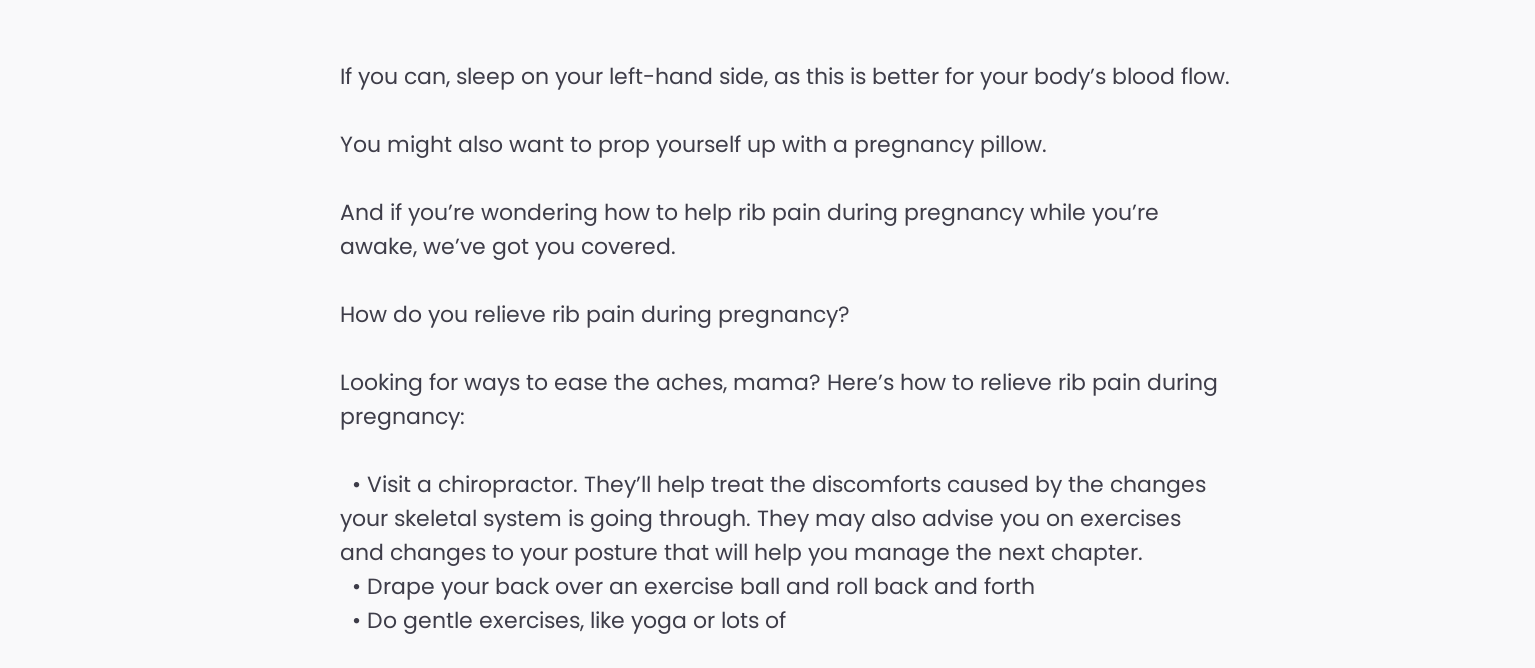If you can, sleep on your left-hand side, as this is better for your body’s blood flow.

You might also want to prop yourself up with a pregnancy pillow.

And if you’re wondering how to help rib pain during pregnancy while you’re awake, we’ve got you covered.

How do you relieve rib pain during pregnancy?

Looking for ways to ease the aches, mama? Here’s how to relieve rib pain during pregnancy:

  • Visit a chiropractor. They’ll help treat the discomforts caused by the changes your skeletal system is going through. They may also advise you on exercises and changes to your posture that will help you manage the next chapter.
  • Drape your back over an exercise ball and roll back and forth
  • Do gentle exercises, like yoga or lots of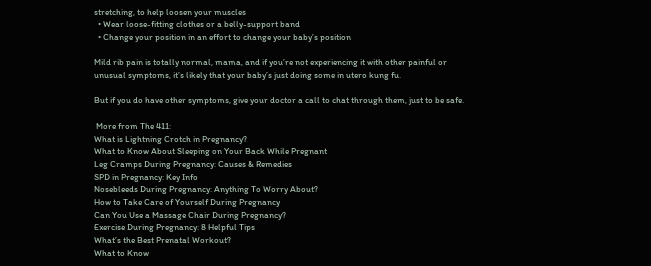stretching, to help loosen your muscles
  • Wear loose-fitting clothes or a belly-support band
  • Change your position in an effort to change your baby’s position

Mild rib pain is totally normal, mama, and if you’re not experiencing it with other painful or unusual symptoms, it’s likely that your baby’s just doing some in utero kung fu.

But if you do have other symptoms, give your doctor a call to chat through them, just to be safe.

 More from The 411:
What is Lightning Crotch in Pregnancy?
What to Know About Sleeping on Your Back While Pregnant
Leg Cramps During Pregnancy: Causes & Remedies
SPD in Pregnancy: Key Info
Nosebleeds During Pregnancy: Anything To Worry About?
How to Take Care of Yourself During Pregnancy
Can You Use a Massage Chair During Pregnancy?
Exercise During Pregnancy: 8 Helpful Tips
What’s the Best Prenatal Workout?
What to Know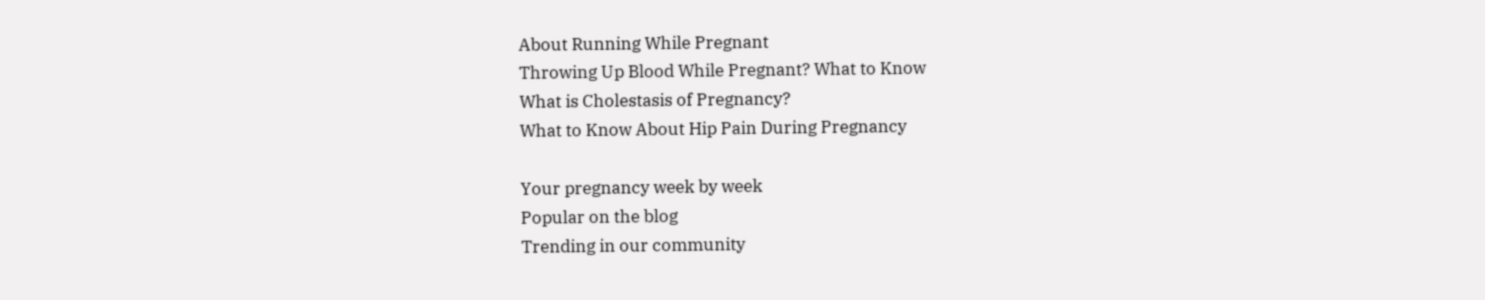About Running While Pregnant
Throwing Up Blood While Pregnant? What to Know
What is Cholestasis of Pregnancy?
What to Know About Hip Pain During Pregnancy

Your pregnancy week by week
Popular on the blog
Trending in our community